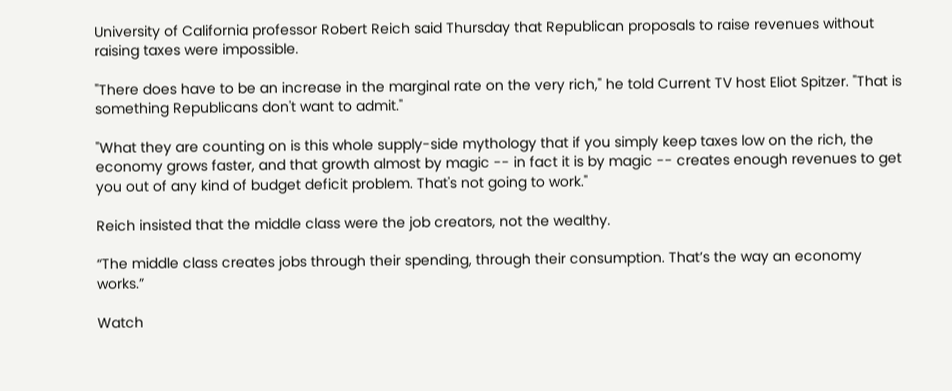University of California professor Robert Reich said Thursday that Republican proposals to raise revenues without raising taxes were impossible.

"There does have to be an increase in the marginal rate on the very rich," he told Current TV host Eliot Spitzer. "That is something Republicans don't want to admit."

"What they are counting on is this whole supply-side mythology that if you simply keep taxes low on the rich, the economy grows faster, and that growth almost by magic -- in fact it is by magic -- creates enough revenues to get you out of any kind of budget deficit problem. That's not going to work."

Reich insisted that the middle class were the job creators, not the wealthy.

“The middle class creates jobs through their spending, through their consumption. That’s the way an economy works.”

Watch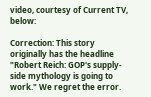video, courtesy of Current TV, below:

Correction: This story originally has the headline "Robert Reich: GOP's supply-side mythology is going to work." We regret the error.